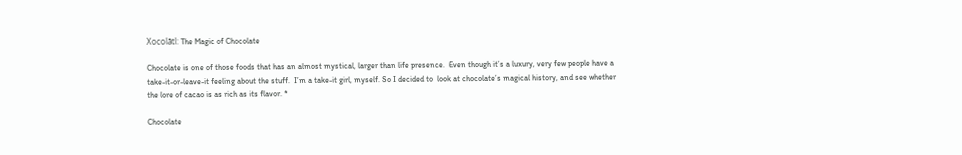Xocolātl: The Magic of Chocolate

Chocolate is one of those foods that has an almost mystical, larger than life presence.  Even though it’s a luxury, very few people have a take-it-or-leave-it feeling about the stuff.  I’m a take-it girl, myself. So I decided to  look at chocolate’s magical history, and see whether the lore of cacao is as rich as its flavor. *

Chocolate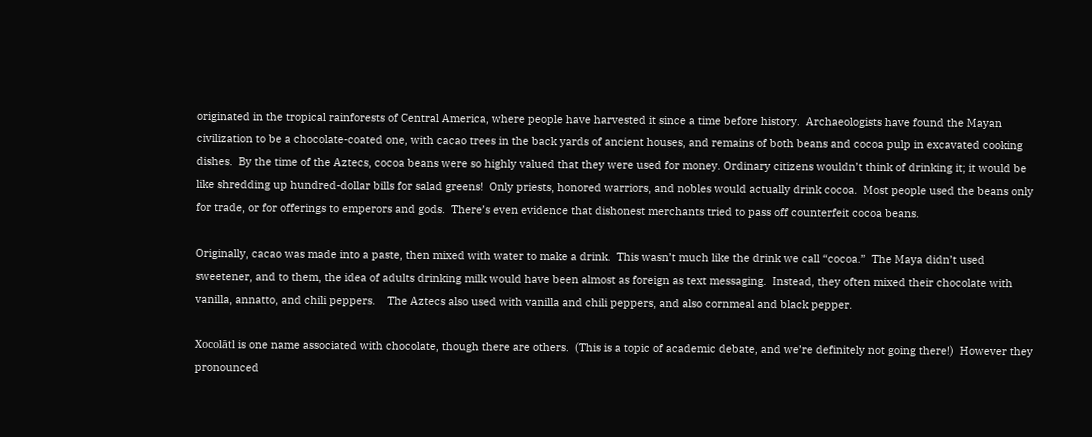originated in the tropical rainforests of Central America, where people have harvested it since a time before history.  Archaeologists have found the Mayan civilization to be a chocolate-coated one, with cacao trees in the back yards of ancient houses, and remains of both beans and cocoa pulp in excavated cooking dishes.  By the time of the Aztecs, cocoa beans were so highly valued that they were used for money. Ordinary citizens wouldn’t think of drinking it; it would be like shredding up hundred-dollar bills for salad greens!  Only priests, honored warriors, and nobles would actually drink cocoa.  Most people used the beans only for trade, or for offerings to emperors and gods.  There’s even evidence that dishonest merchants tried to pass off counterfeit cocoa beans.

Originally, cacao was made into a paste, then mixed with water to make a drink.  This wasn’t much like the drink we call “cocoa.”  The Maya didn’t used sweetener, and to them, the idea of adults drinking milk would have been almost as foreign as text messaging.  Instead, they often mixed their chocolate with vanilla, annatto, and chili peppers.    The Aztecs also used with vanilla and chili peppers, and also cornmeal and black pepper.

Xocolātl is one name associated with chocolate, though there are others.  (This is a topic of academic debate, and we’re definitely not going there!)  However they pronounced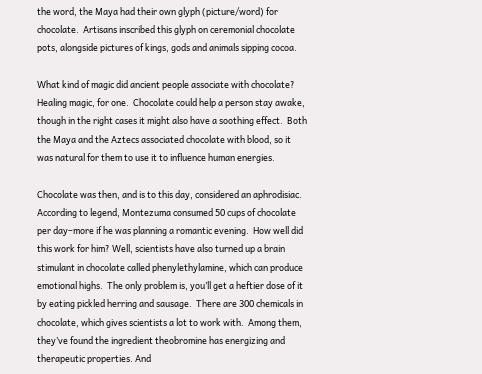the word, the Maya had their own glyph (picture/word) for chocolate.  Artisans inscribed this glyph on ceremonial chocolate pots, alongside pictures of kings, gods and animals sipping cocoa.

What kind of magic did ancient people associate with chocolate?  Healing magic, for one.  Chocolate could help a person stay awake, though in the right cases it might also have a soothing effect.  Both the Maya and the Aztecs associated chocolate with blood, so it was natural for them to use it to influence human energies.

Chocolate was then, and is to this day, considered an aphrodisiac.  According to legend, Montezuma consumed 50 cups of chocolate per day–more if he was planning a romantic evening.  How well did this work for him? Well, scientists have also turned up a brain stimulant in chocolate called phenylethylamine, which can produce emotional highs.  The only problem is, you’ll get a heftier dose of it by eating pickled herring and sausage.  There are 300 chemicals in chocolate, which gives scientists a lot to work with.  Among them, they’ve found the ingredient theobromine has energizing and therapeutic properties. And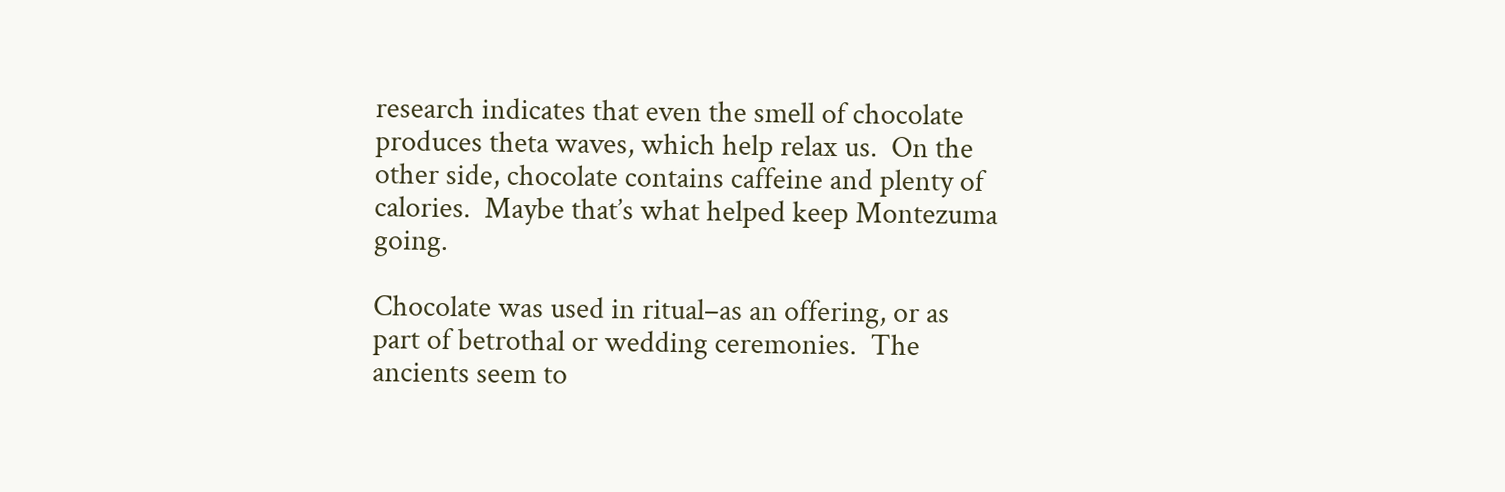research indicates that even the smell of chocolate produces theta waves, which help relax us.  On the other side, chocolate contains caffeine and plenty of calories.  Maybe that’s what helped keep Montezuma going.

Chocolate was used in ritual–as an offering, or as part of betrothal or wedding ceremonies.  The ancients seem to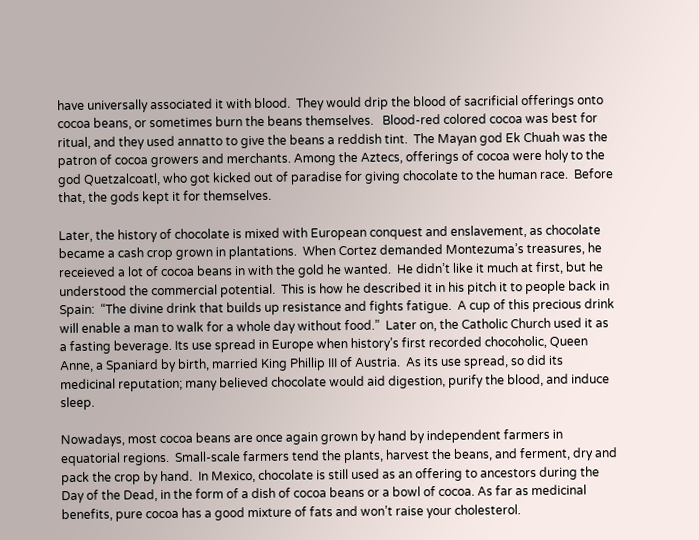have universally associated it with blood.  They would drip the blood of sacrificial offerings onto cocoa beans, or sometimes burn the beans themselves.   Blood-red colored cocoa was best for ritual, and they used annatto to give the beans a reddish tint.  The Mayan god Ek Chuah was the patron of cocoa growers and merchants. Among the Aztecs, offerings of cocoa were holy to the god Quetzalcoatl, who got kicked out of paradise for giving chocolate to the human race.  Before that, the gods kept it for themselves.

Later, the history of chocolate is mixed with European conquest and enslavement, as chocolate became a cash crop grown in plantations.  When Cortez demanded Montezuma’s treasures, he receieved a lot of cocoa beans in with the gold he wanted.  He didn’t like it much at first, but he understood the commercial potential.  This is how he described it in his pitch it to people back in Spain:  “The divine drink that builds up resistance and fights fatigue.  A cup of this precious drink will enable a man to walk for a whole day without food.”  Later on, the Catholic Church used it as a fasting beverage. Its use spread in Europe when history’s first recorded chocoholic, Queen Anne, a Spaniard by birth, married King Phillip III of Austria.  As its use spread, so did its medicinal reputation; many believed chocolate would aid digestion, purify the blood, and induce sleep.

Nowadays, most cocoa beans are once again grown by hand by independent farmers in equatorial regions.  Small-scale farmers tend the plants, harvest the beans, and ferment, dry and pack the crop by hand.  In Mexico, chocolate is still used as an offering to ancestors during the Day of the Dead, in the form of a dish of cocoa beans or a bowl of cocoa. As far as medicinal benefits, pure cocoa has a good mixture of fats and won’t raise your cholesterol.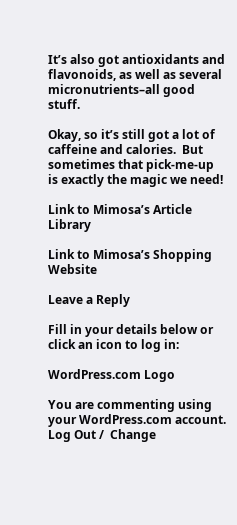It’s also got antioxidants and flavonoids, as well as several micronutrients–all good stuff.

Okay, so it’s still got a lot of caffeine and calories.  But sometimes that pick-me-up is exactly the magic we need!

Link to Mimosa’s Article Library

Link to Mimosa’s Shopping Website

Leave a Reply

Fill in your details below or click an icon to log in:

WordPress.com Logo

You are commenting using your WordPress.com account. Log Out /  Change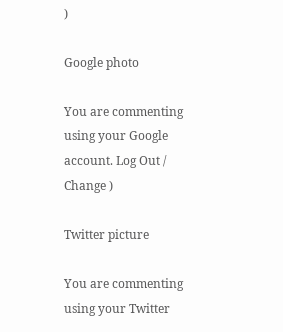)

Google photo

You are commenting using your Google account. Log Out /  Change )

Twitter picture

You are commenting using your Twitter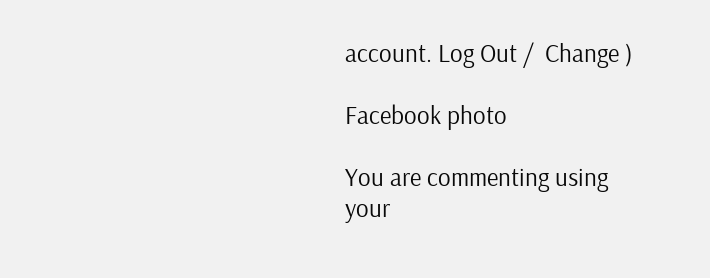account. Log Out /  Change )

Facebook photo

You are commenting using your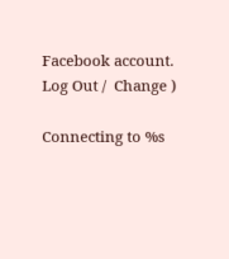Facebook account. Log Out /  Change )

Connecting to %s